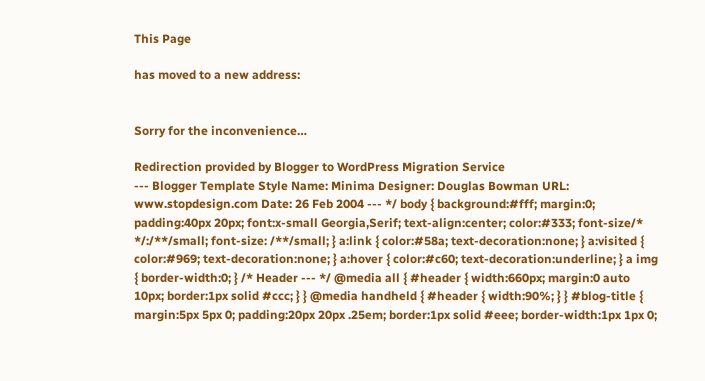This Page

has moved to a new address:


Sorry for the inconvenience…

Redirection provided by Blogger to WordPress Migration Service
--- Blogger Template Style Name: Minima Designer: Douglas Bowman URL: www.stopdesign.com Date: 26 Feb 2004 --- */ body { background:#fff; margin:0; padding:40px 20px; font:x-small Georgia,Serif; text-align:center; color:#333; font-size/* */:/**/small; font-size: /**/small; } a:link { color:#58a; text-decoration:none; } a:visited { color:#969; text-decoration:none; } a:hover { color:#c60; text-decoration:underline; } a img { border-width:0; } /* Header --- */ @media all { #header { width:660px; margin:0 auto 10px; border:1px solid #ccc; } } @media handheld { #header { width:90%; } } #blog-title { margin:5px 5px 0; padding:20px 20px .25em; border:1px solid #eee; border-width:1px 1px 0;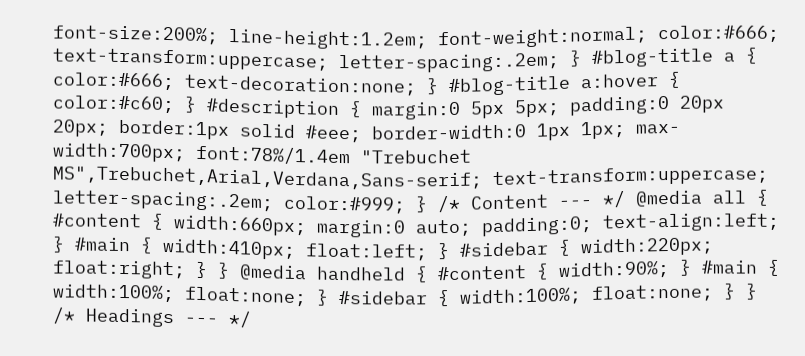font-size:200%; line-height:1.2em; font-weight:normal; color:#666; text-transform:uppercase; letter-spacing:.2em; } #blog-title a { color:#666; text-decoration:none; } #blog-title a:hover { color:#c60; } #description { margin:0 5px 5px; padding:0 20px 20px; border:1px solid #eee; border-width:0 1px 1px; max-width:700px; font:78%/1.4em "Trebuchet MS",Trebuchet,Arial,Verdana,Sans-serif; text-transform:uppercase; letter-spacing:.2em; color:#999; } /* Content --- */ @media all { #content { width:660px; margin:0 auto; padding:0; text-align:left; } #main { width:410px; float:left; } #sidebar { width:220px; float:right; } } @media handheld { #content { width:90%; } #main { width:100%; float:none; } #sidebar { width:100%; float:none; } } /* Headings --- */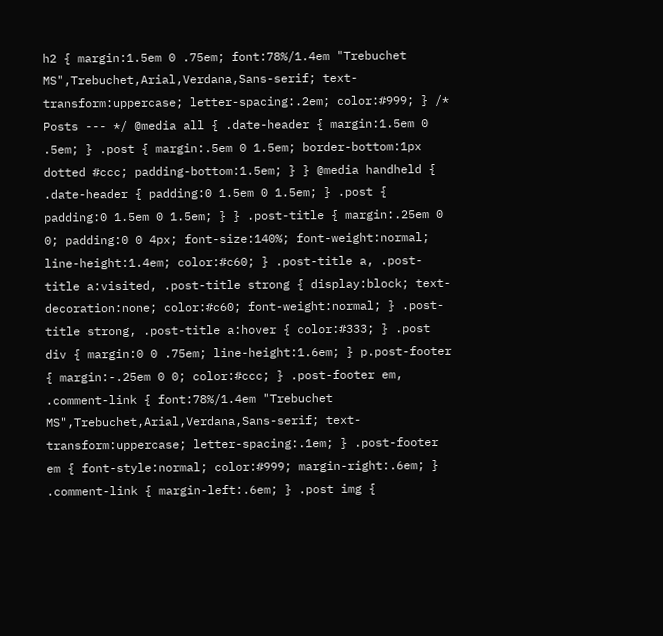h2 { margin:1.5em 0 .75em; font:78%/1.4em "Trebuchet MS",Trebuchet,Arial,Verdana,Sans-serif; text-transform:uppercase; letter-spacing:.2em; color:#999; } /* Posts --- */ @media all { .date-header { margin:1.5em 0 .5em; } .post { margin:.5em 0 1.5em; border-bottom:1px dotted #ccc; padding-bottom:1.5em; } } @media handheld { .date-header { padding:0 1.5em 0 1.5em; } .post { padding:0 1.5em 0 1.5em; } } .post-title { margin:.25em 0 0; padding:0 0 4px; font-size:140%; font-weight:normal; line-height:1.4em; color:#c60; } .post-title a, .post-title a:visited, .post-title strong { display:block; text-decoration:none; color:#c60; font-weight:normal; } .post-title strong, .post-title a:hover { color:#333; } .post div { margin:0 0 .75em; line-height:1.6em; } p.post-footer { margin:-.25em 0 0; color:#ccc; } .post-footer em, .comment-link { font:78%/1.4em "Trebuchet MS",Trebuchet,Arial,Verdana,Sans-serif; text-transform:uppercase; letter-spacing:.1em; } .post-footer em { font-style:normal; color:#999; margin-right:.6em; } .comment-link { margin-left:.6em; } .post img {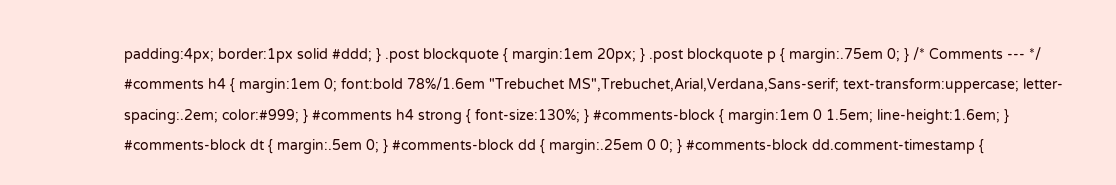padding:4px; border:1px solid #ddd; } .post blockquote { margin:1em 20px; } .post blockquote p { margin:.75em 0; } /* Comments --- */ #comments h4 { margin:1em 0; font:bold 78%/1.6em "Trebuchet MS",Trebuchet,Arial,Verdana,Sans-serif; text-transform:uppercase; letter-spacing:.2em; color:#999; } #comments h4 strong { font-size:130%; } #comments-block { margin:1em 0 1.5em; line-height:1.6em; } #comments-block dt { margin:.5em 0; } #comments-block dd { margin:.25em 0 0; } #comments-block dd.comment-timestamp {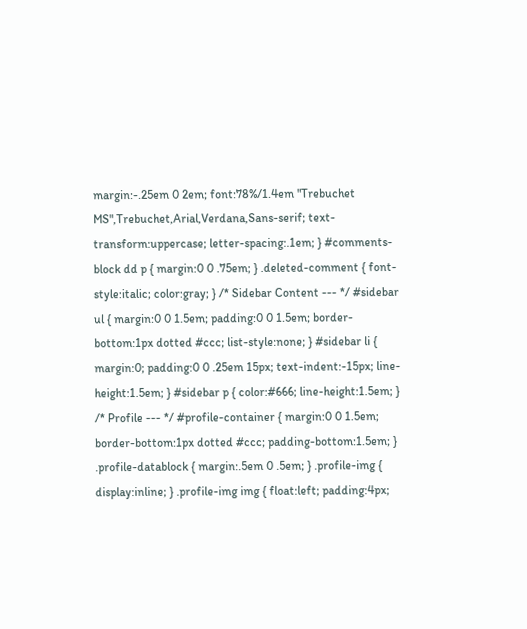margin:-.25em 0 2em; font:78%/1.4em "Trebuchet MS",Trebuchet,Arial,Verdana,Sans-serif; text-transform:uppercase; letter-spacing:.1em; } #comments-block dd p { margin:0 0 .75em; } .deleted-comment { font-style:italic; color:gray; } /* Sidebar Content --- */ #sidebar ul { margin:0 0 1.5em; padding:0 0 1.5em; border-bottom:1px dotted #ccc; list-style:none; } #sidebar li { margin:0; padding:0 0 .25em 15px; text-indent:-15px; line-height:1.5em; } #sidebar p { color:#666; line-height:1.5em; } /* Profile --- */ #profile-container { margin:0 0 1.5em; border-bottom:1px dotted #ccc; padding-bottom:1.5em; } .profile-datablock { margin:.5em 0 .5em; } .profile-img { display:inline; } .profile-img img { float:left; padding:4px;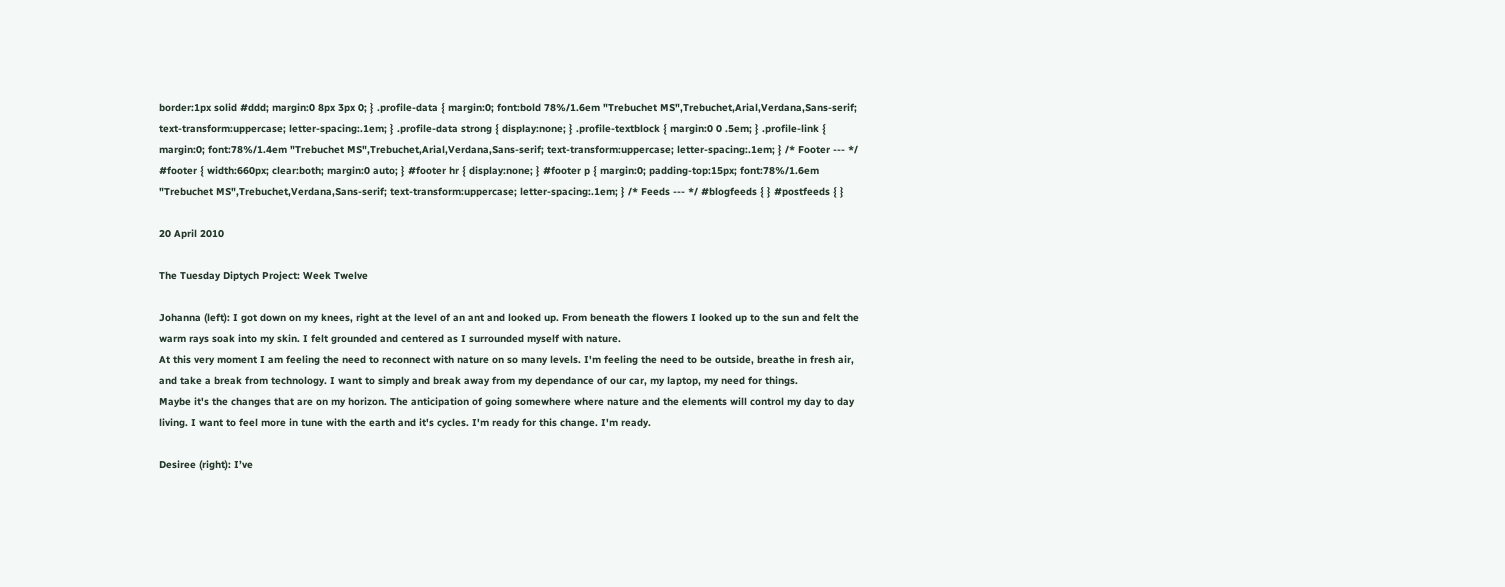border:1px solid #ddd; margin:0 8px 3px 0; } .profile-data { margin:0; font:bold 78%/1.6em "Trebuchet MS",Trebuchet,Arial,Verdana,Sans-serif; text-transform:uppercase; letter-spacing:.1em; } .profile-data strong { display:none; } .profile-textblock { margin:0 0 .5em; } .profile-link { margin:0; font:78%/1.4em "Trebuchet MS",Trebuchet,Arial,Verdana,Sans-serif; text-transform:uppercase; letter-spacing:.1em; } /* Footer --- */ #footer { width:660px; clear:both; margin:0 auto; } #footer hr { display:none; } #footer p { margin:0; padding-top:15px; font:78%/1.6em "Trebuchet MS",Trebuchet,Verdana,Sans-serif; text-transform:uppercase; letter-spacing:.1em; } /* Feeds --- */ #blogfeeds { } #postfeeds { }

20 April 2010

The Tuesday Diptych Project: Week Twelve

Johanna (left): I got down on my knees, right at the level of an ant and looked up. From beneath the flowers I looked up to the sun and felt the warm rays soak into my skin. I felt grounded and centered as I surrounded myself with nature.
At this very moment I am feeling the need to reconnect with nature on so many levels. I'm feeling the need to be outside, breathe in fresh air, and take a break from technology. I want to simply and break away from my dependance of our car, my laptop, my need for things.
Maybe it's the changes that are on my horizon. The anticipation of going somewhere where nature and the elements will control my day to day living. I want to feel more in tune with the earth and it's cycles. I'm ready for this change. I'm ready.

Desiree (right): I’ve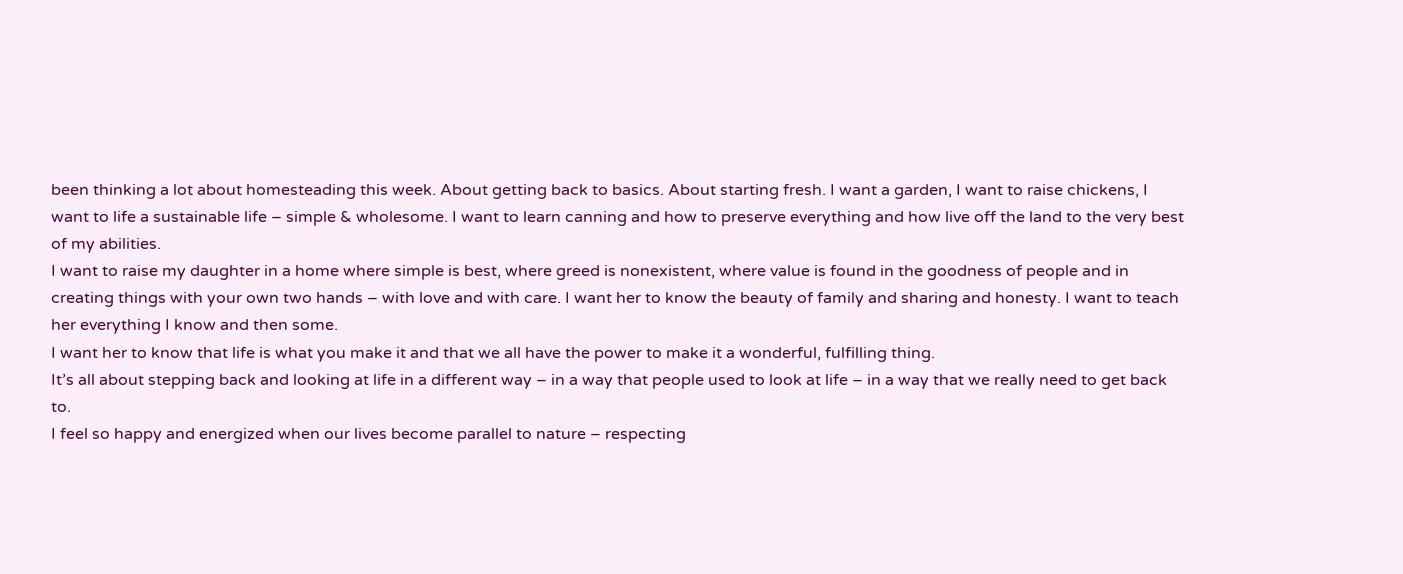been thinking a lot about homesteading this week. About getting back to basics. About starting fresh. I want a garden, I want to raise chickens, I want to life a sustainable life – simple & wholesome. I want to learn canning and how to preserve everything and how live off the land to the very best of my abilities.
I want to raise my daughter in a home where simple is best, where greed is nonexistent, where value is found in the goodness of people and in creating things with your own two hands – with love and with care. I want her to know the beauty of family and sharing and honesty. I want to teach her everything I know and then some.
I want her to know that life is what you make it and that we all have the power to make it a wonderful, fulfilling thing.
It’s all about stepping back and looking at life in a different way – in a way that people used to look at life – in a way that we really need to get back to.
I feel so happy and energized when our lives become parallel to nature – respecting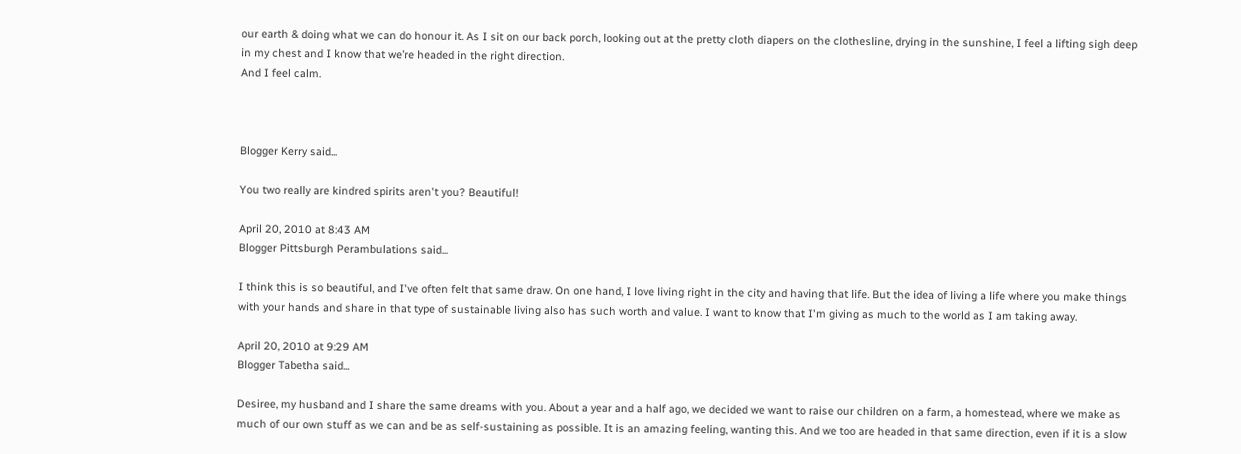our earth & doing what we can do honour it. As I sit on our back porch, looking out at the pretty cloth diapers on the clothesline, drying in the sunshine, I feel a lifting sigh deep in my chest and I know that we’re headed in the right direction.
And I feel calm.



Blogger Kerry said...

You two really are kindred spirits aren't you? Beautiful!

April 20, 2010 at 8:43 AM
Blogger Pittsburgh Perambulations said...

I think this is so beautiful, and I've often felt that same draw. On one hand, I love living right in the city and having that life. But the idea of living a life where you make things with your hands and share in that type of sustainable living also has such worth and value. I want to know that I'm giving as much to the world as I am taking away.

April 20, 2010 at 9:29 AM
Blogger Tabetha said...

Desiree, my husband and I share the same dreams with you. About a year and a half ago, we decided we want to raise our children on a farm, a homestead, where we make as much of our own stuff as we can and be as self-sustaining as possible. It is an amazing feeling, wanting this. And we too are headed in that same direction, even if it is a slow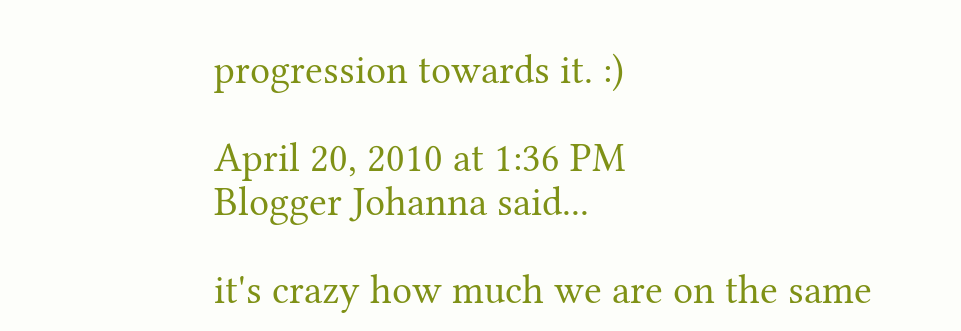progression towards it. :)

April 20, 2010 at 1:36 PM
Blogger Johanna said...

it's crazy how much we are on the same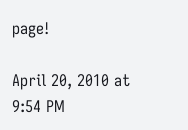page!

April 20, 2010 at 9:54 PM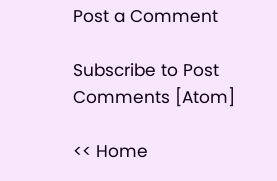Post a Comment

Subscribe to Post Comments [Atom]

<< Home